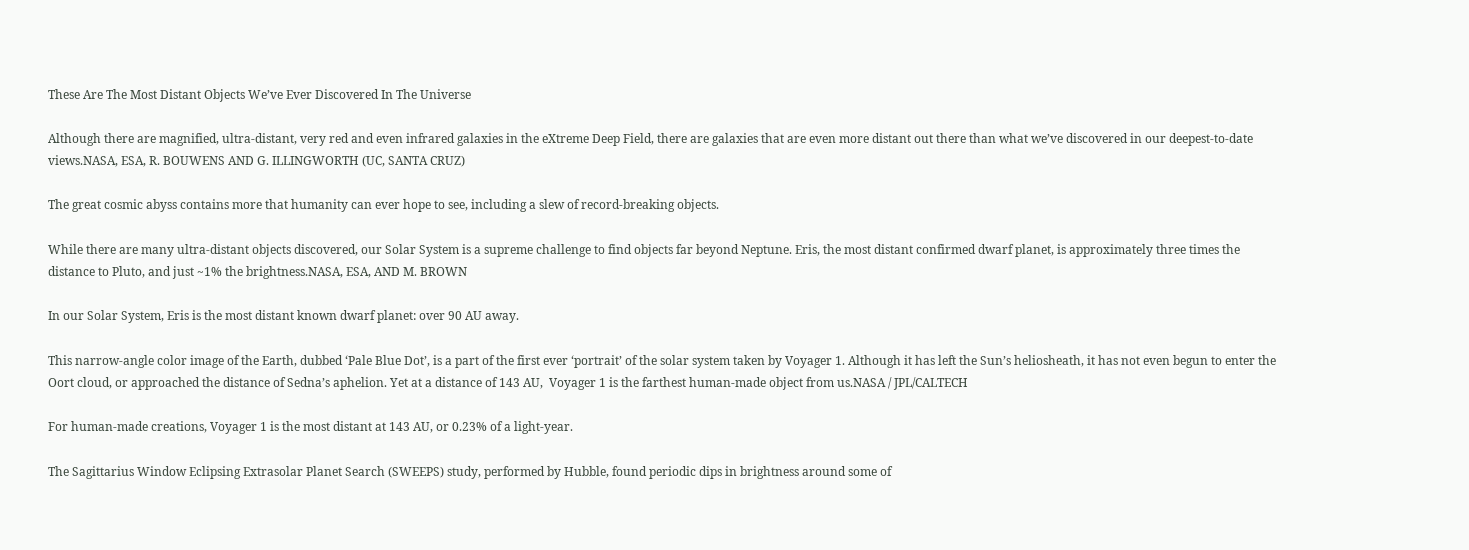These Are The Most Distant Objects We’ve Ever Discovered In The Universe

Although there are magnified, ultra-distant, very red and even infrared galaxies in the eXtreme Deep Field, there are galaxies that are even more distant out there than what we’ve discovered in our deepest-to-date views.NASA, ESA, R. BOUWENS AND G. ILLINGWORTH (UC, SANTA CRUZ)

The great cosmic abyss contains more that humanity can ever hope to see, including a slew of record-breaking objects.

While there are many ultra-distant objects discovered, our Solar System is a supreme challenge to find objects far beyond Neptune. Eris, the most distant confirmed dwarf planet, is approximately three times the distance to Pluto, and just ~1% the brightness.NASA, ESA, AND M. BROWN

In our Solar System, Eris is the most distant known dwarf planet: over 90 AU away.

This narrow-angle color image of the Earth, dubbed ‘Pale Blue Dot’, is a part of the first ever ‘portrait’ of the solar system taken by Voyager 1. Although it has left the Sun’s heliosheath, it has not even begun to enter the Oort cloud, or approached the distance of Sedna’s aphelion. Yet at a distance of 143 AU,  Voyager 1 is the farthest human-made object from us.NASA / JPL/CALTECH

For human-made creations, Voyager 1 is the most distant at 143 AU, or 0.23% of a light-year.

The Sagittarius Window Eclipsing Extrasolar Planet Search (SWEEPS) study, performed by Hubble, found periodic dips in brightness around some of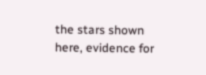the stars shown here, evidence for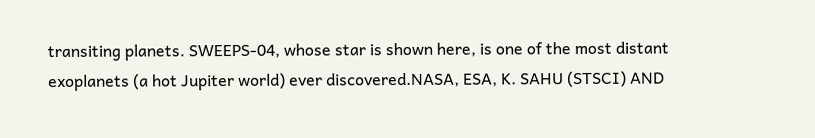transiting planets. SWEEPS-04, whose star is shown here, is one of the most distant exoplanets (a hot Jupiter world) ever discovered.NASA, ESA, K. SAHU (STSCI) AND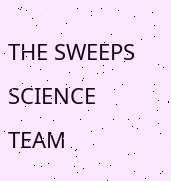THE SWEEPS SCIENCE TEAM